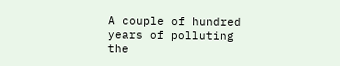A couple of hundred years of polluting the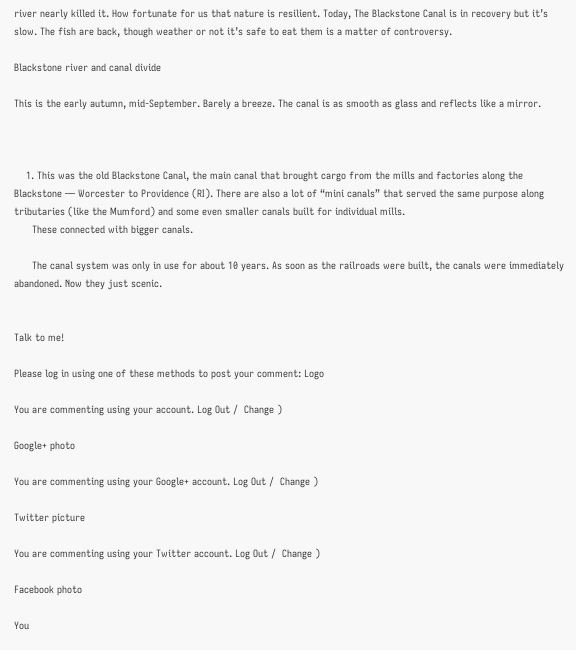river nearly killed it. How fortunate for us that nature is resilient. Today, The Blackstone Canal is in recovery but it’s slow. The fish are back, though weather or not it’s safe to eat them is a matter of controversy.

Blackstone river and canal divide

This is the early autumn, mid-September. Barely a breeze. The canal is as smooth as glass and reflects like a mirror.



    1. This was the old Blackstone Canal, the main canal that brought cargo from the mills and factories along the Blackstone — Worcester to Providence (RI). There are also a lot of “mini canals” that served the same purpose along tributaries (like the Mumford) and some even smaller canals built for individual mills.
      These connected with bigger canals.

      The canal system was only in use for about 10 years. As soon as the railroads were built, the canals were immediately abandoned. Now they just scenic.


Talk to me!

Please log in using one of these methods to post your comment: Logo

You are commenting using your account. Log Out /  Change )

Google+ photo

You are commenting using your Google+ account. Log Out /  Change )

Twitter picture

You are commenting using your Twitter account. Log Out /  Change )

Facebook photo

You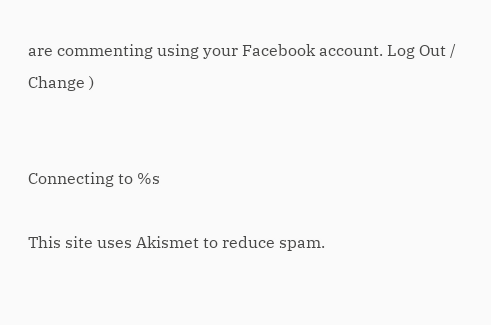are commenting using your Facebook account. Log Out /  Change )


Connecting to %s

This site uses Akismet to reduce spam.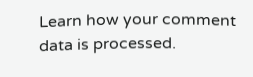Learn how your comment data is processed.